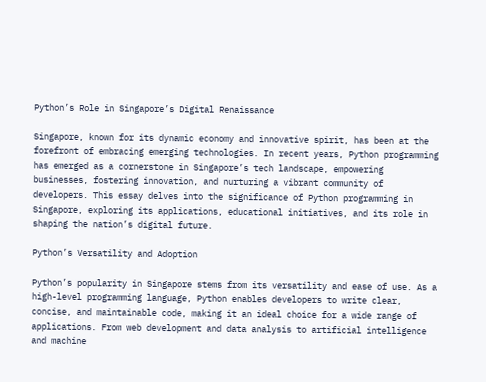Python’s Role in Singapore’s Digital Renaissance

Singapore, known for its dynamic economy and innovative spirit, has been at the forefront of embracing emerging technologies. In recent years, Python programming has emerged as a cornerstone in Singapore’s tech landscape, empowering businesses, fostering innovation, and nurturing a vibrant community of developers. This essay delves into the significance of Python programming in Singapore, exploring its applications, educational initiatives, and its role in shaping the nation’s digital future.

Python’s Versatility and Adoption

Python’s popularity in Singapore stems from its versatility and ease of use. As a high-level programming language, Python enables developers to write clear, concise, and maintainable code, making it an ideal choice for a wide range of applications. From web development and data analysis to artificial intelligence and machine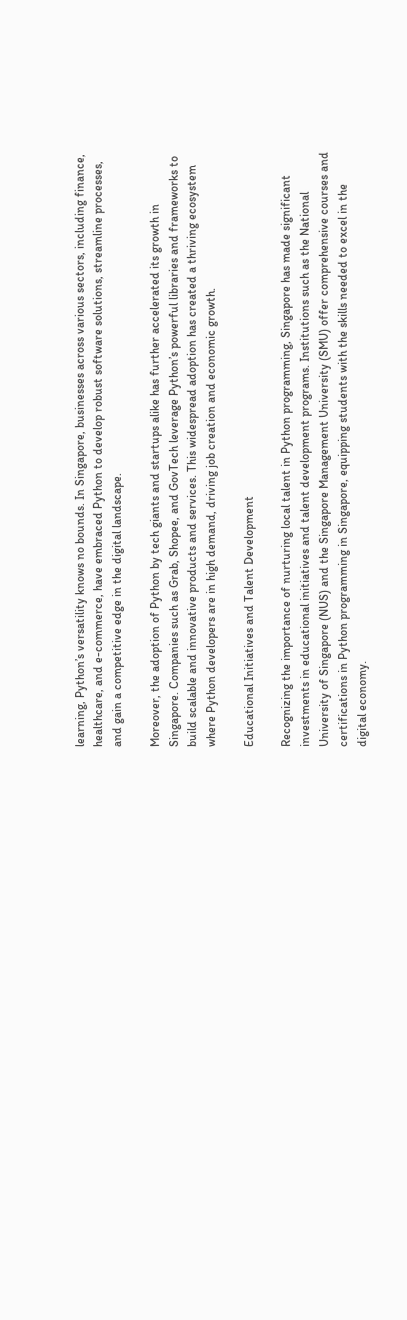learning, Python’s versatility knows no bounds. In Singapore, businesses across various sectors, including finance, healthcare, and e-commerce, have embraced Python to develop robust software solutions, streamline processes, and gain a competitive edge in the digital landscape.

Moreover, the adoption of Python by tech giants and startups alike has further accelerated its growth in Singapore. Companies such as Grab, Shopee, and GovTech leverage Python’s powerful libraries and frameworks to build scalable and innovative products and services. This widespread adoption has created a thriving ecosystem where Python developers are in high demand, driving job creation and economic growth.

Educational Initiatives and Talent Development

Recognizing the importance of nurturing local talent in Python programming, Singapore has made significant investments in educational initiatives and talent development programs. Institutions such as the National University of Singapore (NUS) and the Singapore Management University (SMU) offer comprehensive courses and certifications in Python programming in Singapore, equipping students with the skills needed to excel in the digital economy.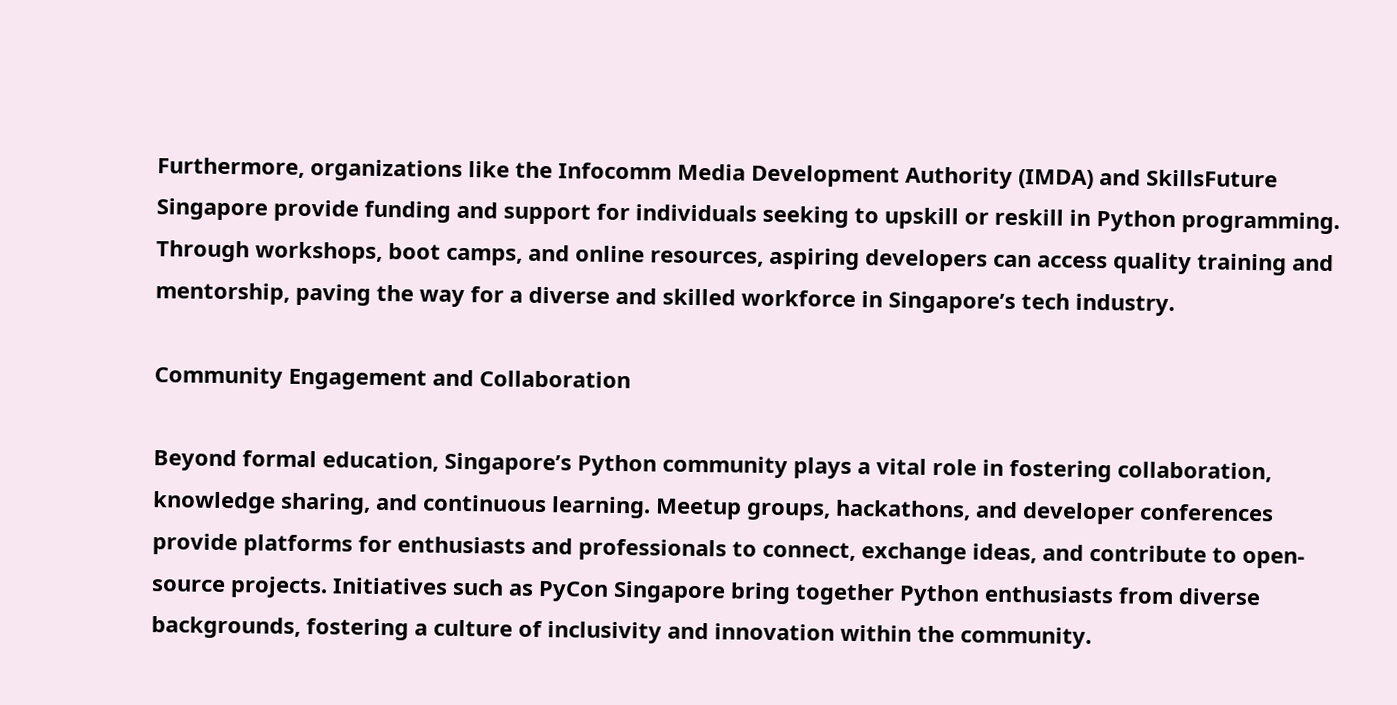Furthermore, organizations like the Infocomm Media Development Authority (IMDA) and SkillsFuture Singapore provide funding and support for individuals seeking to upskill or reskill in Python programming. Through workshops, boot camps, and online resources, aspiring developers can access quality training and mentorship, paving the way for a diverse and skilled workforce in Singapore’s tech industry.

Community Engagement and Collaboration

Beyond formal education, Singapore’s Python community plays a vital role in fostering collaboration, knowledge sharing, and continuous learning. Meetup groups, hackathons, and developer conferences provide platforms for enthusiasts and professionals to connect, exchange ideas, and contribute to open-source projects. Initiatives such as PyCon Singapore bring together Python enthusiasts from diverse backgrounds, fostering a culture of inclusivity and innovation within the community.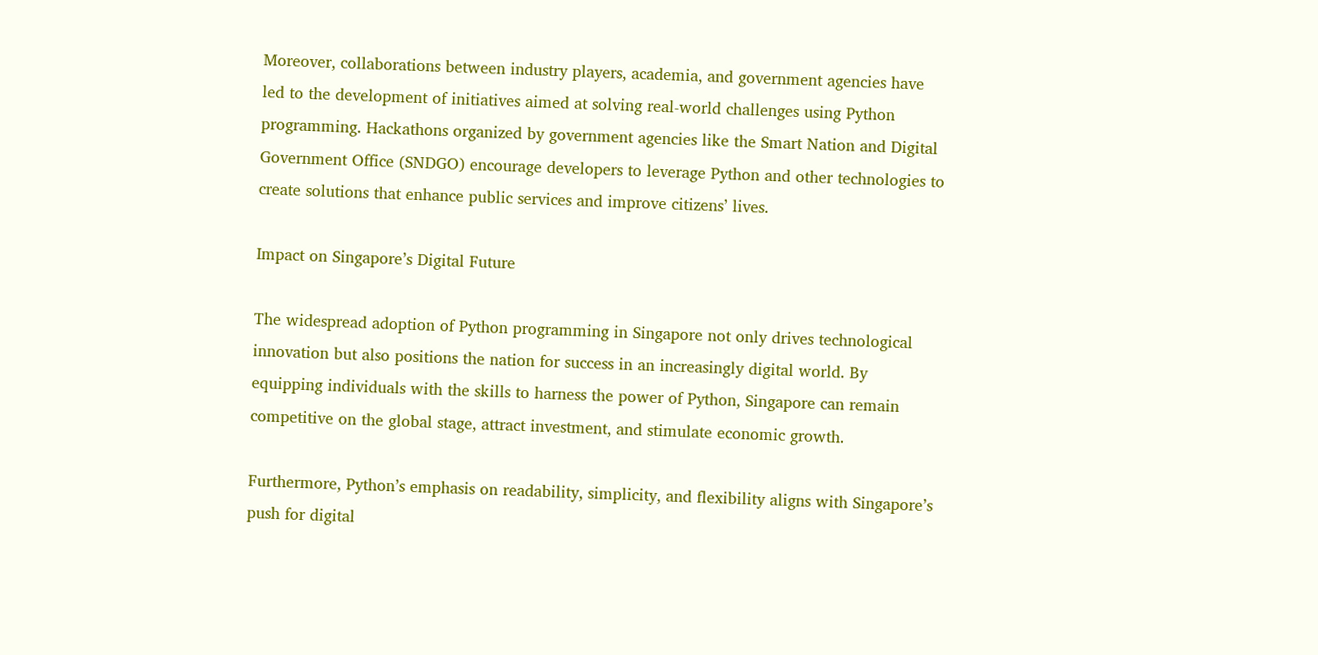Moreover, collaborations between industry players, academia, and government agencies have led to the development of initiatives aimed at solving real-world challenges using Python programming. Hackathons organized by government agencies like the Smart Nation and Digital Government Office (SNDGO) encourage developers to leverage Python and other technologies to create solutions that enhance public services and improve citizens’ lives.

Impact on Singapore’s Digital Future

The widespread adoption of Python programming in Singapore not only drives technological innovation but also positions the nation for success in an increasingly digital world. By equipping individuals with the skills to harness the power of Python, Singapore can remain competitive on the global stage, attract investment, and stimulate economic growth.

Furthermore, Python’s emphasis on readability, simplicity, and flexibility aligns with Singapore’s push for digital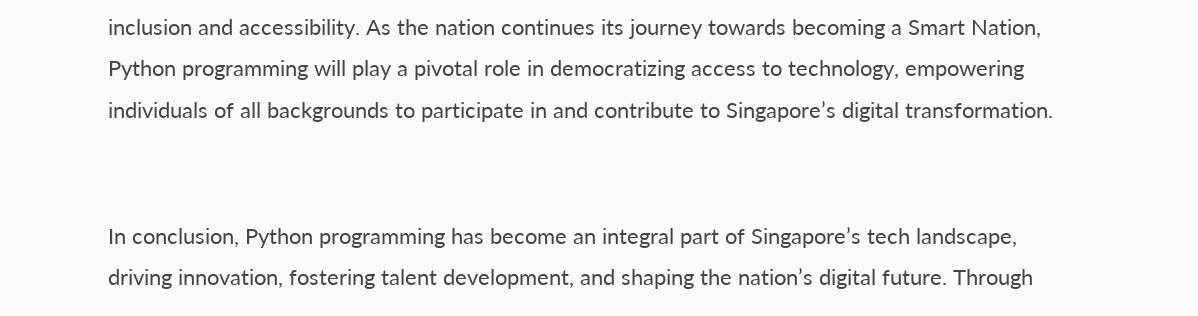inclusion and accessibility. As the nation continues its journey towards becoming a Smart Nation, Python programming will play a pivotal role in democratizing access to technology, empowering individuals of all backgrounds to participate in and contribute to Singapore’s digital transformation.


In conclusion, Python programming has become an integral part of Singapore’s tech landscape, driving innovation, fostering talent development, and shaping the nation’s digital future. Through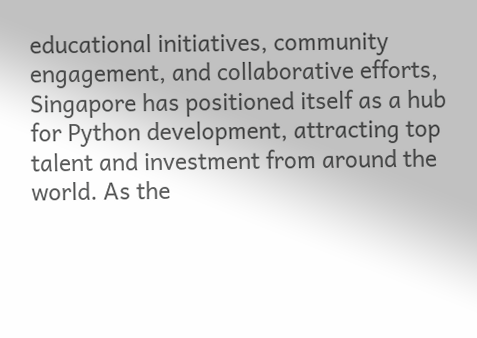educational initiatives, community engagement, and collaborative efforts, Singapore has positioned itself as a hub for Python development, attracting top talent and investment from around the world. As the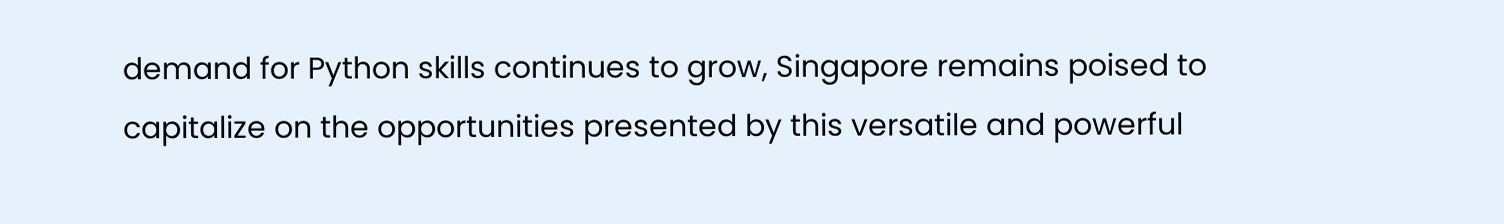demand for Python skills continues to grow, Singapore remains poised to capitalize on the opportunities presented by this versatile and powerful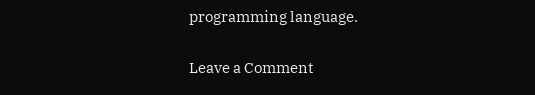programming language.

Leave a Comment